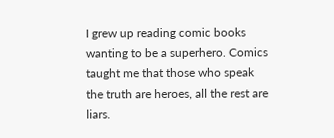I grew up reading comic books wanting to be a superhero. Comics taught me that those who speak the truth are heroes, all the rest are liars.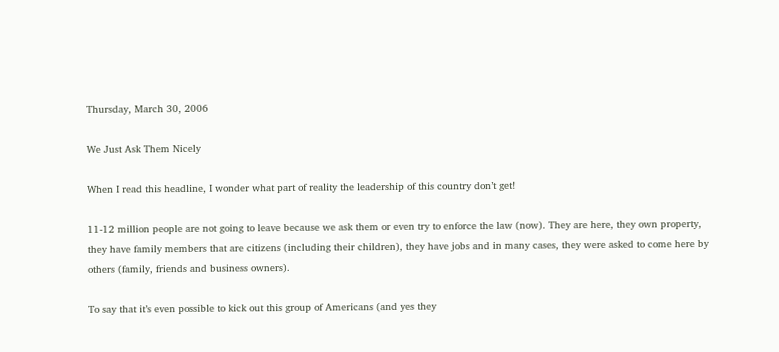Thursday, March 30, 2006

We Just Ask Them Nicely

When I read this headline, I wonder what part of reality the leadership of this country don’t get!

11-12 million people are not going to leave because we ask them or even try to enforce the law (now). They are here, they own property, they have family members that are citizens (including their children), they have jobs and in many cases, they were asked to come here by others (family, friends and business owners).

To say that it’s even possible to kick out this group of Americans (and yes they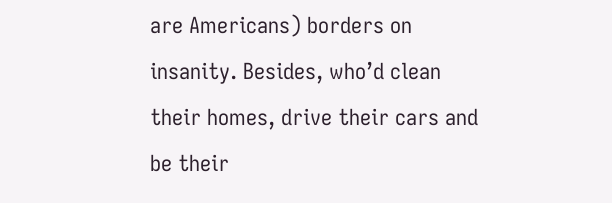are Americans) borders on insanity. Besides, who’d clean their homes, drive their cars and be their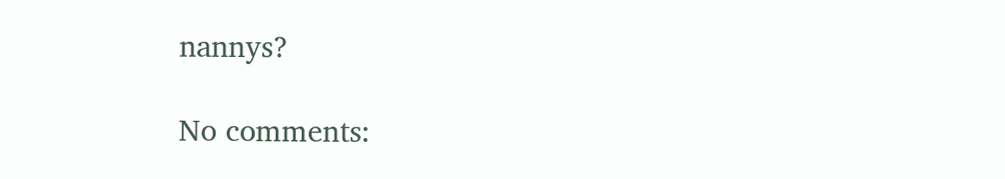nannys?

No comments: